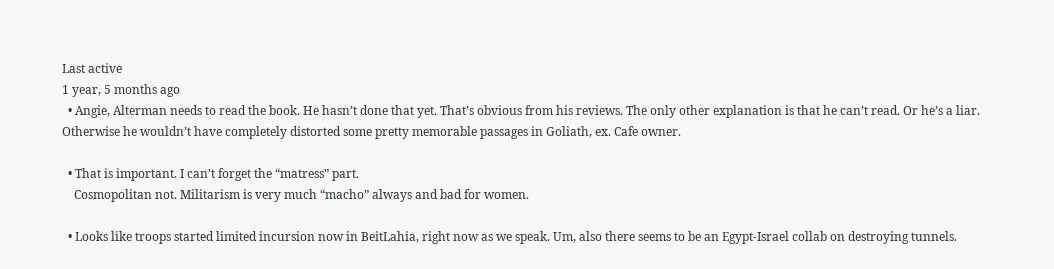Last active
1 year, 5 months ago
  • Angie, Alterman needs to read the book. He hasn’t done that yet. That’s obvious from his reviews. The only other explanation is that he can’t read. Or he’s a liar. Otherwise he wouldn’t have completely distorted some pretty memorable passages in Goliath, ex. Cafe owner.

  • That is important. I can’t forget the “matress” part.
    Cosmopolitan not. Militarism is very much “macho” always and bad for women.

  • Looks like troops started limited incursion now in BeitLahia, right now as we speak. Um, also there seems to be an Egypt-Israel collab on destroying tunnels.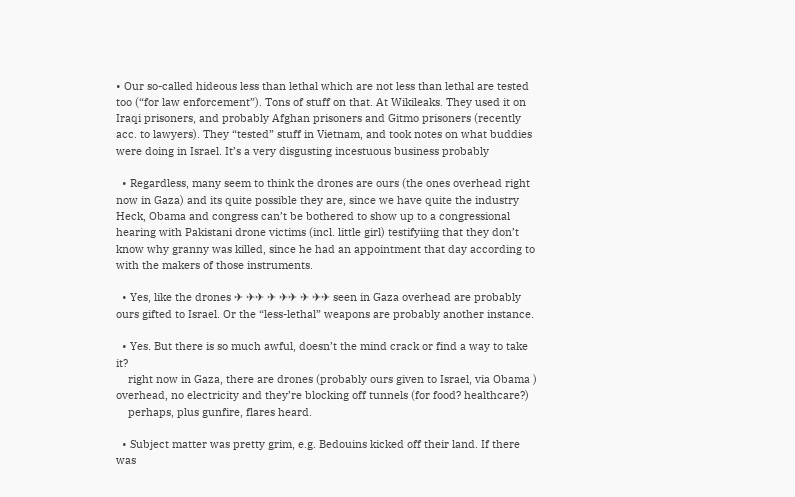• Our so-called hideous less than lethal which are not less than lethal are tested too (“for law enforcement”). Tons of stuff on that. At Wikileaks. They used it on Iraqi prisoners, and probably Afghan prisoners and Gitmo prisoners (recently acc. to lawyers). They “tested” stuff in Vietnam, and took notes on what buddies were doing in Israel. It’s a very disgusting incestuous business probably

  • Regardless, many seem to think the drones are ours (the ones overhead right now in Gaza) and its quite possible they are, since we have quite the industry Heck, Obama and congress can’t be bothered to show up to a congressional hearing with Pakistani drone victims (incl. little girl) testifyiing that they don’t know why granny was killed, since he had an appointment that day according to with the makers of those instruments.

  • Yes, like the drones ✈ ✈✈ ✈ ✈✈ ✈ ✈✈ seen in Gaza overhead are probably ours gifted to Israel. Or the “less-lethal” weapons are probably another instance.

  • Yes. But there is so much awful, doesn’t the mind crack or find a way to take it?
    right now in Gaza, there are drones (probably ours given to Israel, via Obama ) overhead, no electricity and they’re blocking off tunnels (for food? healthcare?)
    perhaps, plus gunfire, flares heard.

  • Subject matter was pretty grim, e.g. Bedouins kicked off their land. If there was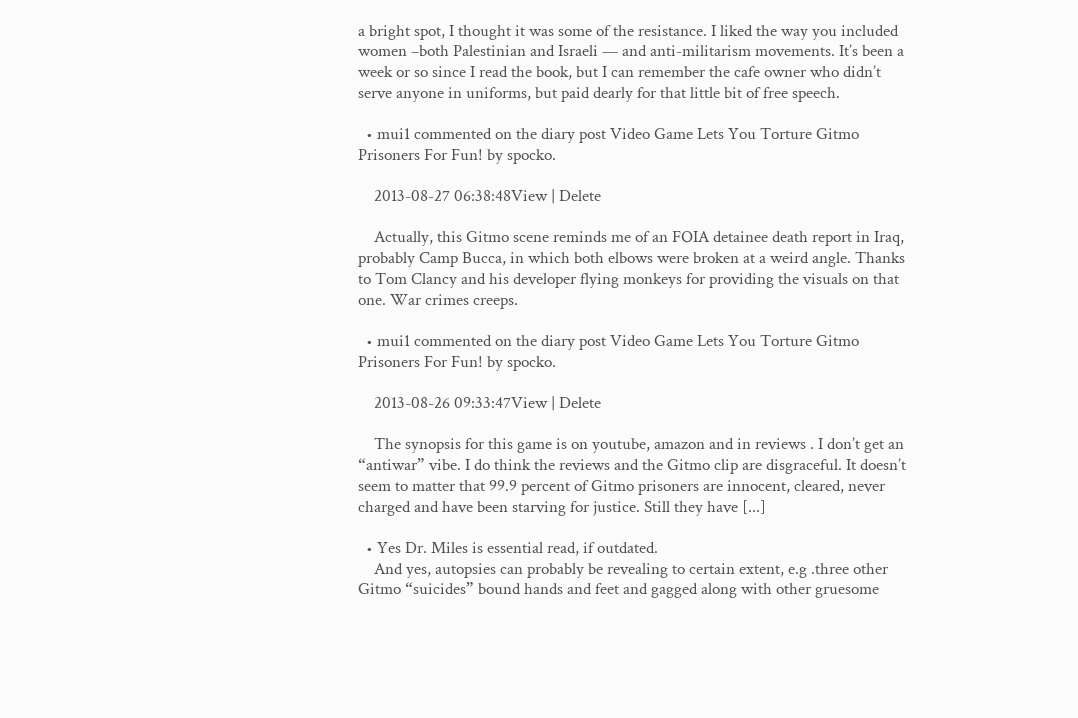a bright spot, I thought it was some of the resistance. I liked the way you included women –both Palestinian and Israeli — and anti-militarism movements. It’s been a week or so since I read the book, but I can remember the cafe owner who didn’t serve anyone in uniforms, but paid dearly for that little bit of free speech.

  • mui1 commented on the diary post Video Game Lets You Torture Gitmo Prisoners For Fun! by spocko.

    2013-08-27 06:38:48View | Delete

    Actually, this Gitmo scene reminds me of an FOIA detainee death report in Iraq, probably Camp Bucca, in which both elbows were broken at a weird angle. Thanks to Tom Clancy and his developer flying monkeys for providing the visuals on that one. War crimes creeps.

  • mui1 commented on the diary post Video Game Lets You Torture Gitmo Prisoners For Fun! by spocko.

    2013-08-26 09:33:47View | Delete

    The synopsis for this game is on youtube, amazon and in reviews . I don’t get an “antiwar” vibe. I do think the reviews and the Gitmo clip are disgraceful. It doesn’t seem to matter that 99.9 percent of Gitmo prisoners are innocent, cleared, never charged and have been starving for justice. Still they have [...]

  • Yes Dr. Miles is essential read, if outdated.
    And yes, autopsies can probably be revealing to certain extent, e.g .three other Gitmo “suicides” bound hands and feet and gagged along with other gruesome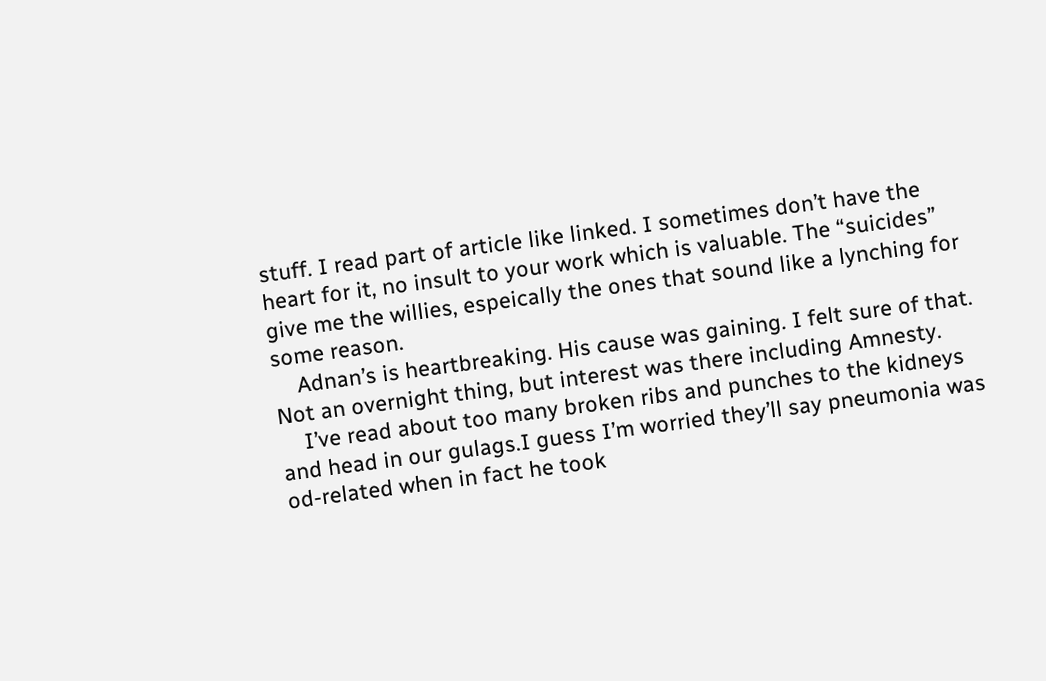stuff. I read part of article like linked. I sometimes don’t have the heart for it, no insult to your work which is valuable. The “suicides” give me the willies, espeically the ones that sound like a lynching for some reason.
    Adnan’s is heartbreaking. His cause was gaining. I felt sure of that. Not an overnight thing, but interest was there including Amnesty.
    I’ve read about too many broken ribs and punches to the kidneys and head in our gulags.I guess I’m worried they’ll say pneumonia was od-related when in fact he took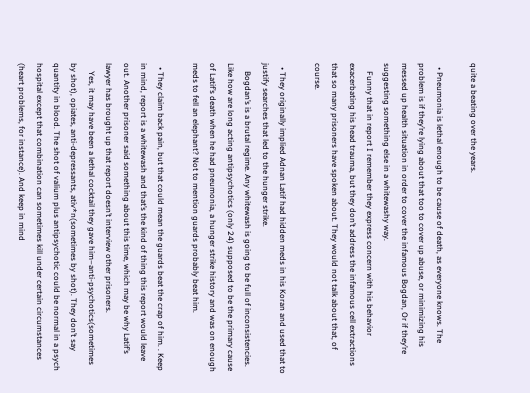quite a beating over the years.

  • Pneumonia is lethal enough to be cause of death, as everyone knows. The problem is if they’re lying about that too to cover up abuse, or minimizing his messed up health situation in order to cover the infamous Bogdan, Or if they’re suggesting something else in a whitewashy way.
    Funny that in report I remember they express concern with his behavior exacerbating his head trauma, but they don’t address the infamous cell extractions that so many prisoners have spoken about. They would not talk about that, of course.

  • They originally implied Adnan Latif had hidden meds in his Koran and used that to justify searches that led to the hunger strike.
    Bogdan’s is a brutal regime. Any whitewash is going to be full of inconsistencies. Like how are long acting antipsychotics (only 24) supposed to be the primary cause of Latif’s death when he had pneumonia, a hunger strike history and was on enough meds to fell an elephant? Not to mention guards probably beat him.

  • They claim back pain, but that could mean the guards beat the crap of him. . Keep in mind, report is a whitewash and that’s the kind of thing this report would leave out. Another prisoner said something about this time, which may be why Latif’s lawyer has brought up that report doesn’t interview other prisoners.
    Yes, it may have been a lethal cocktail they gave him–anti-psychotics(sometimes by shot), opiates, anti-depressants, ativ*n(sometimes by shot). They don’t say quantity in blood. The shot of valium plus antipsychotic could be normal in a psych hospital except that combination can sometimes kill under certain circumstances (heart problems, for instance). And keep in mind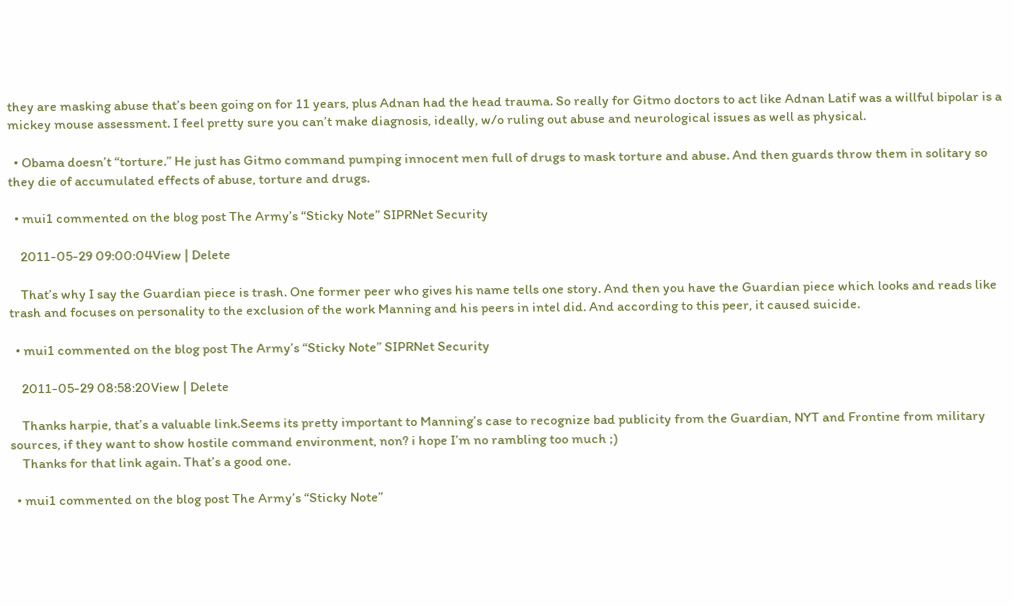they are masking abuse that’s been going on for 11 years, plus Adnan had the head trauma. So really for Gitmo doctors to act like Adnan Latif was a willful bipolar is a mickey mouse assessment. I feel pretty sure you can’t make diagnosis, ideally, w/o ruling out abuse and neurological issues as well as physical.

  • Obama doesn’t “torture.” He just has Gitmo command pumping innocent men full of drugs to mask torture and abuse. And then guards throw them in solitary so they die of accumulated effects of abuse, torture and drugs.

  • mui1 commented on the blog post The Army’s “Sticky Note” SIPRNet Security

    2011-05-29 09:00:04View | Delete

    That’s why I say the Guardian piece is trash. One former peer who gives his name tells one story. And then you have the Guardian piece which looks and reads like trash and focuses on personality to the exclusion of the work Manning and his peers in intel did. And according to this peer, it caused suicide.

  • mui1 commented on the blog post The Army’s “Sticky Note” SIPRNet Security

    2011-05-29 08:58:20View | Delete

    Thanks harpie, that’s a valuable link.Seems its pretty important to Manning’s case to recognize bad publicity from the Guardian, NYT and Frontine from military sources, if they want to show hostile command environment, non? i hope I’m no rambling too much ;)
    Thanks for that link again. That’s a good one.

  • mui1 commented on the blog post The Army’s “Sticky Note”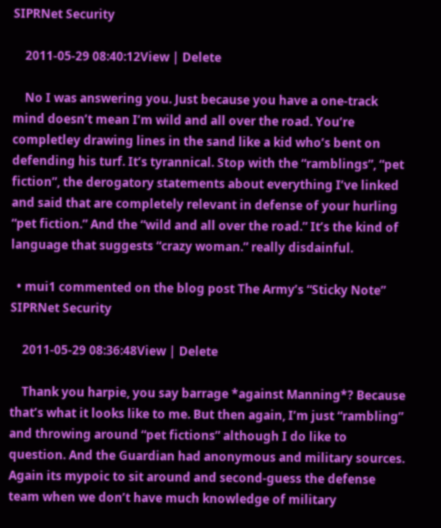SIPRNet Security

    2011-05-29 08:40:12View | Delete

    No I was answering you. Just because you have a one-track mind doesn’t mean I’m wild and all over the road. You’re completley drawing lines in the sand like a kid who’s bent on defending his turf. It’s tyrannical. Stop with the “ramblings”, “pet fiction”, the derogatory statements about everything I’ve linked and said that are completely relevant in defense of your hurling “pet fiction.” And the “wild and all over the road.” It’s the kind of language that suggests “crazy woman.” really disdainful.

  • mui1 commented on the blog post The Army’s “Sticky Note” SIPRNet Security

    2011-05-29 08:36:48View | Delete

    Thank you harpie, you say barrage *against Manning*? Because that’s what it looks like to me. But then again, I’m just “rambling” and throwing around “pet fictions” although I do like to question. And the Guardian had anonymous and military sources. Again its mypoic to sit around and second-guess the defense team when we don’t have much knowledge of military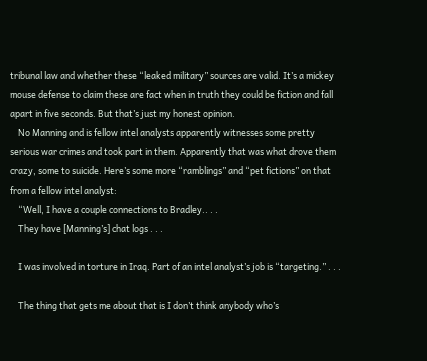tribunal law and whether these “leaked military” sources are valid. It’s a mickey mouse defense to claim these are fact when in truth they could be fiction and fall apart in five seconds. But that’s just my honest opinion.
    No Manning and is fellow intel analysts apparently witnesses some pretty serious war crimes and took part in them. Apparently that was what drove them crazy, some to suicide. Here’s some more “ramblings” and “pet fictions” on that from a fellow intel analyst:
    “Well, I have a couple connections to Bradley.. . .
    They have [Manning’s] chat logs . . .

    I was involved in torture in Iraq. Part of an intel analyst’s job is “targeting.” . . .

    The thing that gets me about that is I don’t think anybody who’s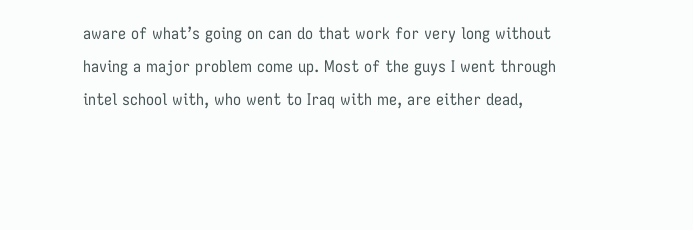aware of what’s going on can do that work for very long without having a major problem come up. Most of the guys I went through intel school with, who went to Iraq with me, are either dead,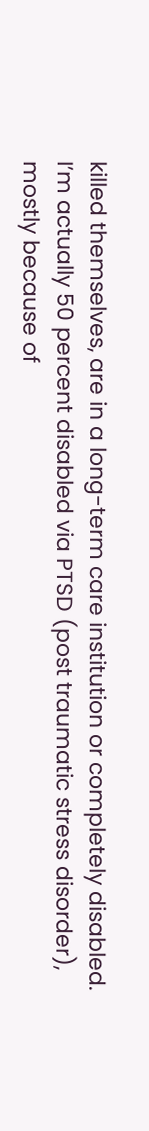killed themselves, are in a long-term care institution or completely disabled. I’m actually 50 percent disabled via PTSD (post traumatic stress disorder), mostly because of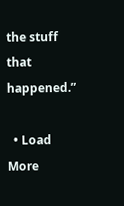the stuff that happened.”

  • Load More